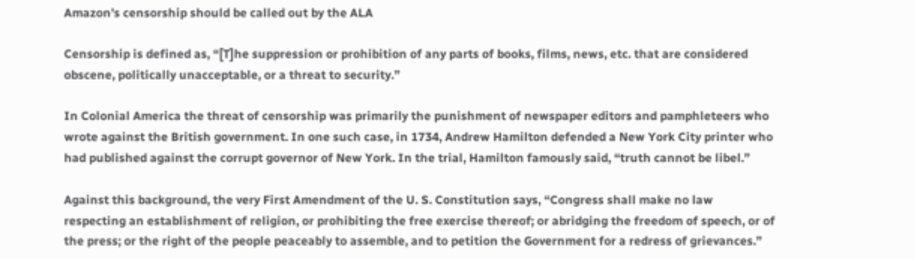Amazon’s censorship should be called out by the ALA

Censorship is defined as, “[T]he suppression or prohibition of any parts of books, films, news, etc. that are considered obscene, politically unacceptable, or a threat to security.”

In Colonial America the threat of censorship was primarily the punishment of newspaper editors and pamphleteers who wrote against the British government. In one such case, in 1734, Andrew Hamilton defended a New York City printer who had published against the corrupt governor of New York. In the trial, Hamilton famously said, “truth cannot be libel.”

Against this background, the very First Amendment of the U. S. Constitution says, “Congress shall make no law respecting an establishment of religion, or prohibiting the free exercise thereof; or abridging the freedom of speech, or of the press; or the right of the people peaceably to assemble, and to petition the Government for a redress of grievances.”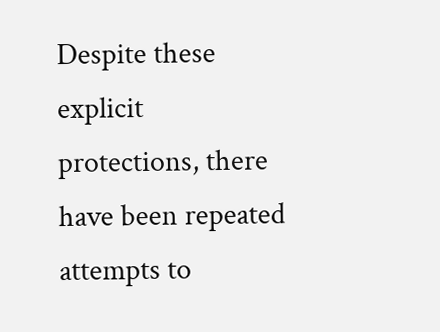Despite these explicit protections, there have been repeated attempts to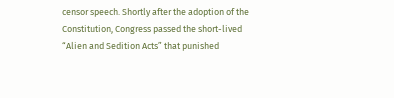censor speech. Shortly after the adoption of the Constitution, Congress passed the short-lived “Alien and Sedition Acts” that punished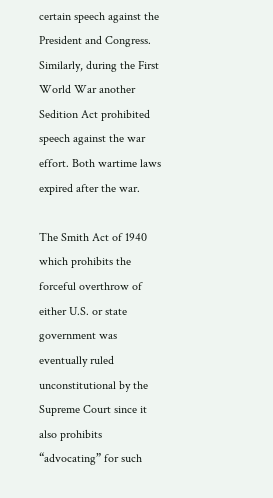certain speech against the President and Congress. Similarly, during the First World War another Sedition Act prohibited speech against the war effort. Both wartime laws expired after the war.

The Smith Act of 1940 which prohibits the forceful overthrow of either U.S. or state government was eventually ruled unconstitutional by the Supreme Court since it also prohibits “advocating” for such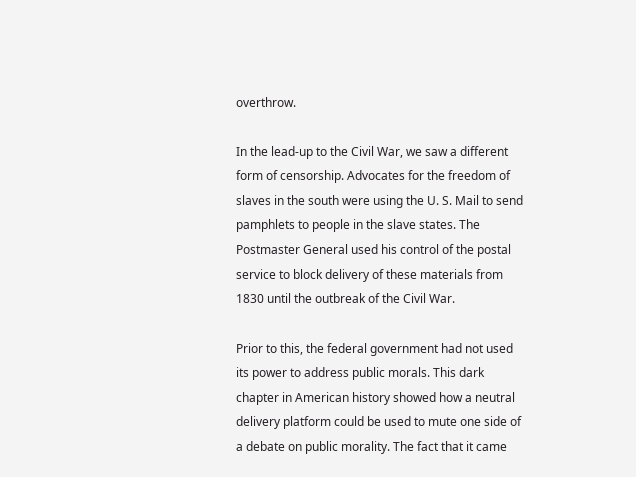overthrow.

In the lead-up to the Civil War, we saw a different form of censorship. Advocates for the freedom of slaves in the south were using the U. S. Mail to send pamphlets to people in the slave states. The Postmaster General used his control of the postal service to block delivery of these materials from 1830 until the outbreak of the Civil War.

Prior to this, the federal government had not used its power to address public morals. This dark chapter in American history showed how a neutral delivery platform could be used to mute one side of a debate on public morality. The fact that it came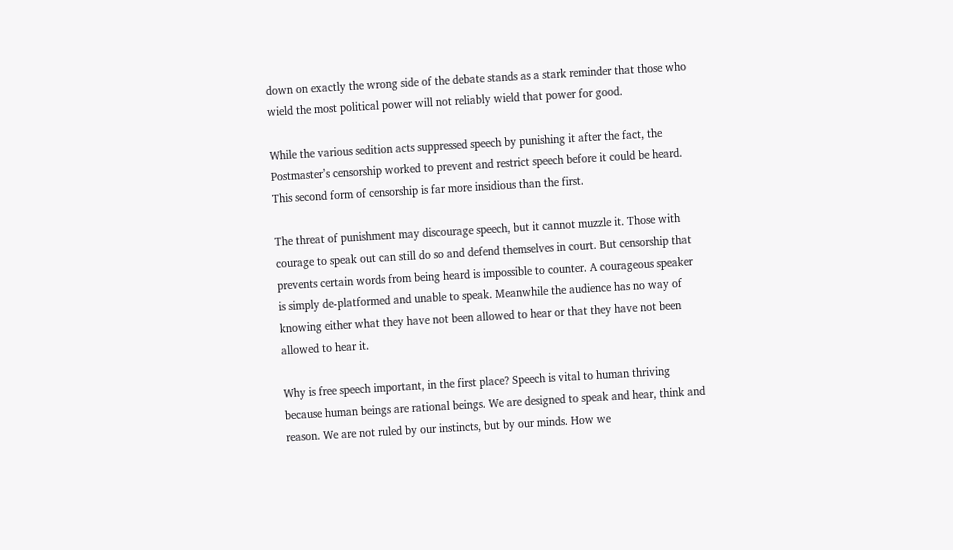down on exactly the wrong side of the debate stands as a stark reminder that those who wield the most political power will not reliably wield that power for good.

While the various sedition acts suppressed speech by punishing it after the fact, the Postmaster’s censorship worked to prevent and restrict speech before it could be heard. This second form of censorship is far more insidious than the first.

The threat of punishment may discourage speech, but it cannot muzzle it. Those with courage to speak out can still do so and defend themselves in court. But censorship that prevents certain words from being heard is impossible to counter. A courageous speaker is simply de-platformed and unable to speak. Meanwhile the audience has no way of knowing either what they have not been allowed to hear or that they have not been allowed to hear it.

Why is free speech important, in the first place? Speech is vital to human thriving because human beings are rational beings. We are designed to speak and hear, think and reason. We are not ruled by our instincts, but by our minds. How we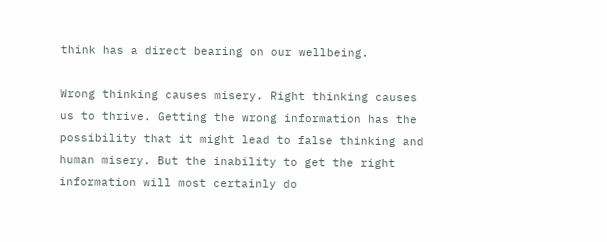think has a direct bearing on our wellbeing.

Wrong thinking causes misery. Right thinking causes us to thrive. Getting the wrong information has the possibility that it might lead to false thinking and human misery. But the inability to get the right information will most certainly do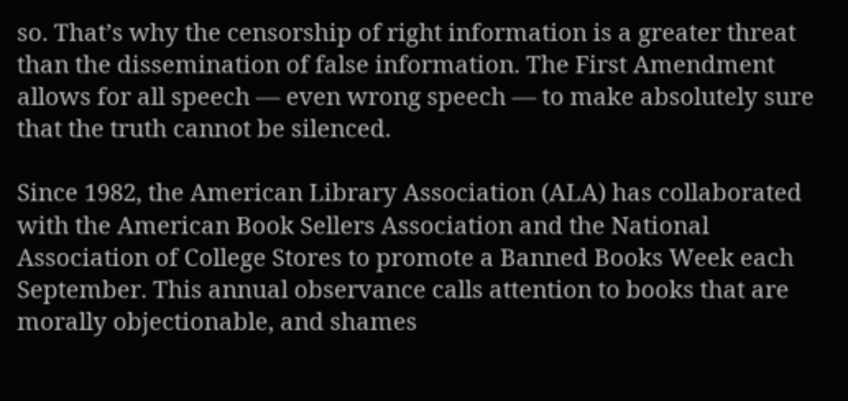so. That’s why the censorship of right information is a greater threat than the dissemination of false information. The First Amendment allows for all speech — even wrong speech — to make absolutely sure that the truth cannot be silenced.

Since 1982, the American Library Association (ALA) has collaborated with the American Book Sellers Association and the National Association of College Stores to promote a Banned Books Week each September. This annual observance calls attention to books that are morally objectionable, and shames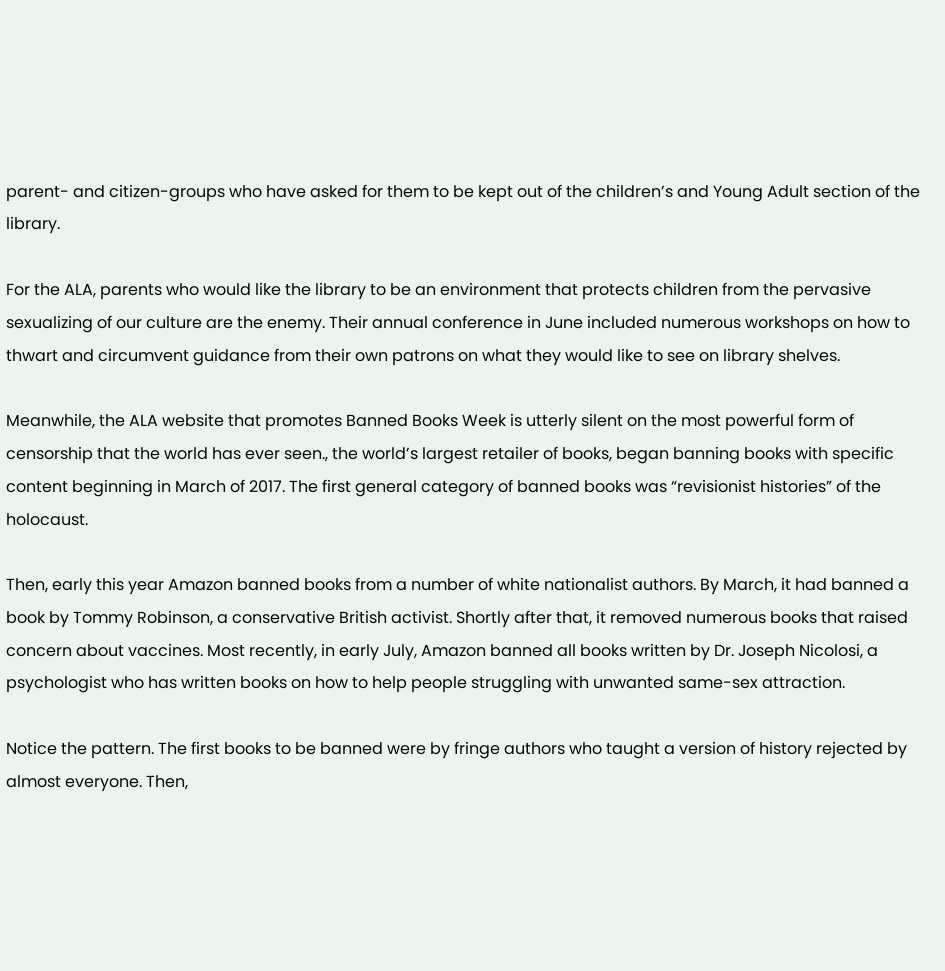parent- and citizen-groups who have asked for them to be kept out of the children’s and Young Adult section of the library.

For the ALA, parents who would like the library to be an environment that protects children from the pervasive sexualizing of our culture are the enemy. Their annual conference in June included numerous workshops on how to thwart and circumvent guidance from their own patrons on what they would like to see on library shelves.

Meanwhile, the ALA website that promotes Banned Books Week is utterly silent on the most powerful form of censorship that the world has ever seen., the world’s largest retailer of books, began banning books with specific content beginning in March of 2017. The first general category of banned books was “revisionist histories” of the holocaust.

Then, early this year Amazon banned books from a number of white nationalist authors. By March, it had banned a book by Tommy Robinson, a conservative British activist. Shortly after that, it removed numerous books that raised concern about vaccines. Most recently, in early July, Amazon banned all books written by Dr. Joseph Nicolosi, a psychologist who has written books on how to help people struggling with unwanted same-sex attraction.

Notice the pattern. The first books to be banned were by fringe authors who taught a version of history rejected by almost everyone. Then,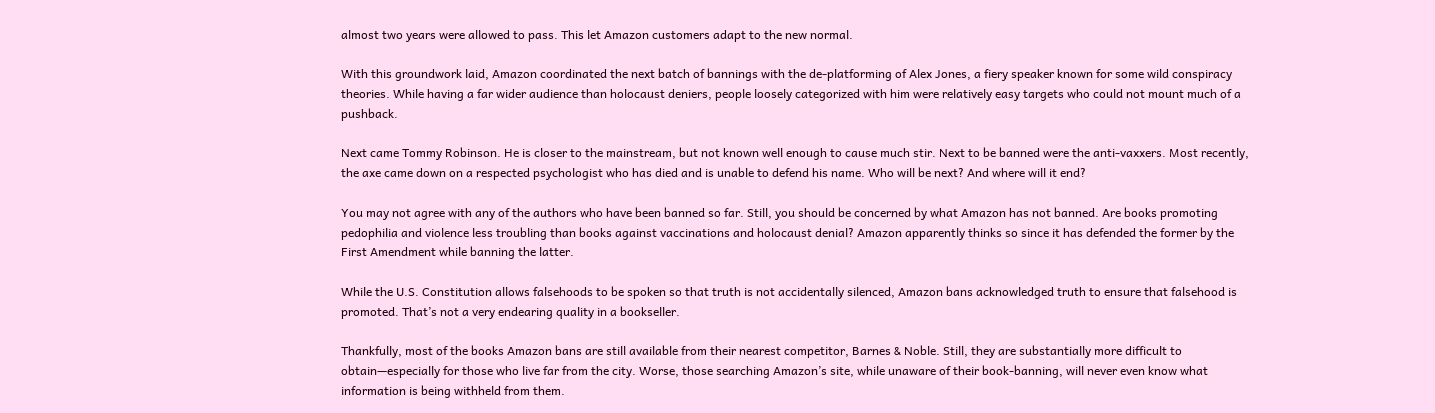almost two years were allowed to pass. This let Amazon customers adapt to the new normal.

With this groundwork laid, Amazon coordinated the next batch of bannings with the de-platforming of Alex Jones, a fiery speaker known for some wild conspiracy theories. While having a far wider audience than holocaust deniers, people loosely categorized with him were relatively easy targets who could not mount much of a pushback.

Next came Tommy Robinson. He is closer to the mainstream, but not known well enough to cause much stir. Next to be banned were the anti-vaxxers. Most recently, the axe came down on a respected psychologist who has died and is unable to defend his name. Who will be next? And where will it end?

You may not agree with any of the authors who have been banned so far. Still, you should be concerned by what Amazon has not banned. Are books promoting pedophilia and violence less troubling than books against vaccinations and holocaust denial? Amazon apparently thinks so since it has defended the former by the First Amendment while banning the latter.

While the U.S. Constitution allows falsehoods to be spoken so that truth is not accidentally silenced, Amazon bans acknowledged truth to ensure that falsehood is promoted. That’s not a very endearing quality in a bookseller.

Thankfully, most of the books Amazon bans are still available from their nearest competitor, Barnes & Noble. Still, they are substantially more difficult to obtain—especially for those who live far from the city. Worse, those searching Amazon’s site, while unaware of their book-banning, will never even know what information is being withheld from them.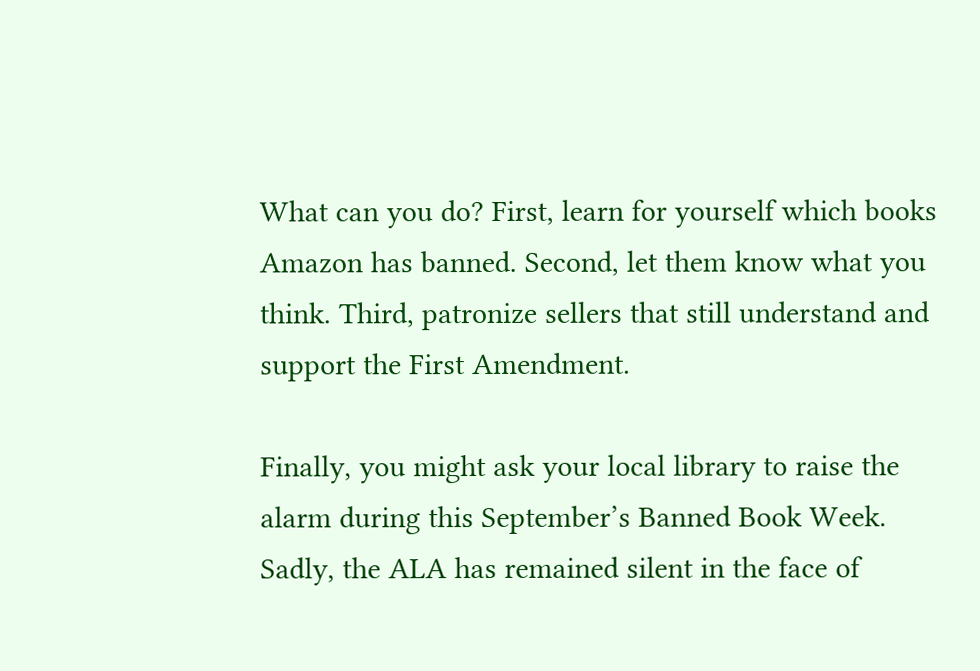What can you do? First, learn for yourself which books Amazon has banned. Second, let them know what you think. Third, patronize sellers that still understand and support the First Amendment.

Finally, you might ask your local library to raise the alarm during this September’s Banned Book Week. Sadly, the ALA has remained silent in the face of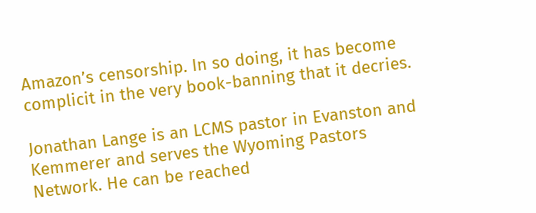Amazon’s censorship. In so doing, it has become complicit in the very book-banning that it decries.

Jonathan Lange is an LCMS pastor in Evanston and Kemmerer and serves the Wyoming Pastors Network. He can be reached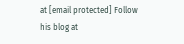at [email protected] Follow his blog at